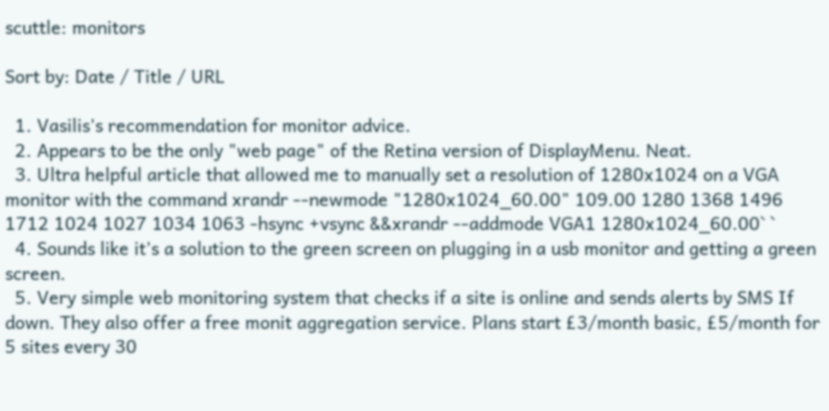scuttle: monitors

Sort by: Date / Title / URL

  1. Vasilis's recommendation for monitor advice.
  2. Appears to be the only "web page" of the Retina version of DisplayMenu. Neat.
  3. Ultra helpful article that allowed me to manually set a resolution of 1280x1024 on a VGA monitor with the command xrandr --newmode "1280x1024_60.00" 109.00 1280 1368 1496 1712 1024 1027 1034 1063 -hsync +vsync &&xrandr --addmode VGA1 1280x1024_60.00` `
  4. Sounds like it's a solution to the green screen on plugging in a usb monitor and getting a green screen.
  5. Very simple web monitoring system that checks if a site is online and sends alerts by SMS If down. They also offer a free monit aggregation service. Plans start £3/month basic, £5/month for 5 sites every 30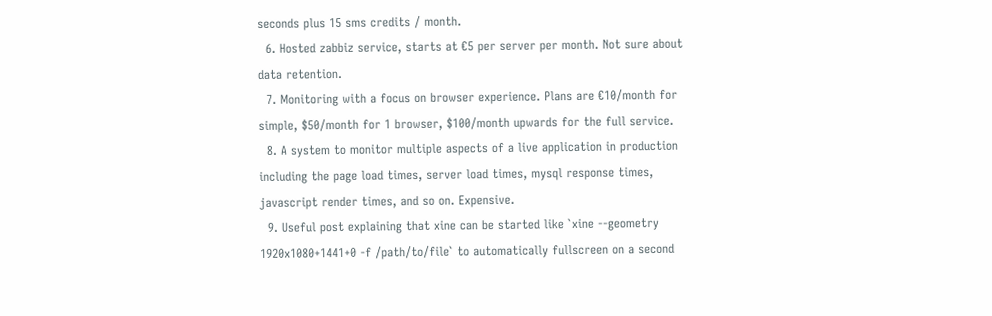seconds plus 15 sms credits / month.
  6. Hosted zabbiz service, starts at €5 per server per month. Not sure about data retention.
  7. Monitoring with a focus on browser experience. Plans are €10/month for simple, $50/month for 1 browser, $100/month upwards for the full service.
  8. A system to monitor multiple aspects of a live application in production including the page load times, server load times, mysql response times, javascript render times, and so on. Expensive.
  9. Useful post explaining that xine can be started like `xine --geometry 1920x1080+1441+0 -f /path/to/file` to automatically fullscreen on a second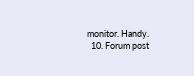monitor. Handy.
  10. Forum post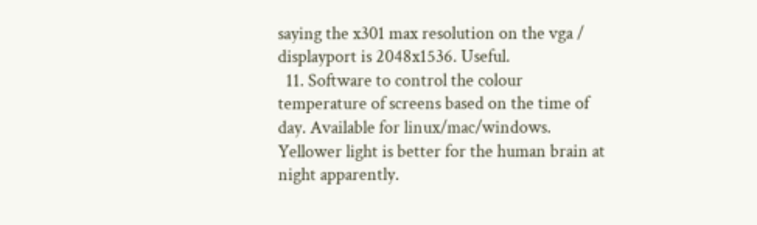saying the x301 max resolution on the vga / displayport is 2048x1536. Useful.
  11. Software to control the colour temperature of screens based on the time of day. Available for linux/mac/windows. Yellower light is better for the human brain at night apparently.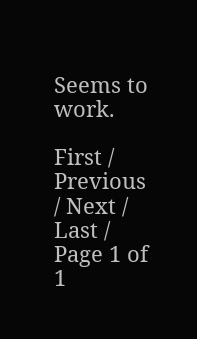Seems to work.

First / Previous / Next / Last / Page 1 of 1